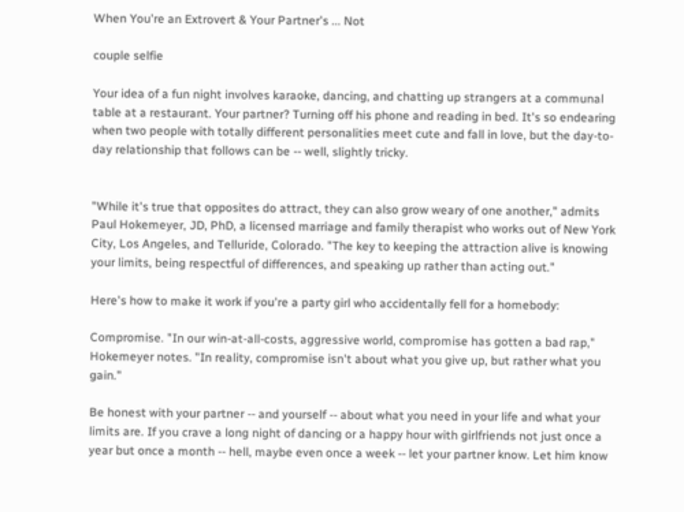When You're an Extrovert & Your Partner's ... Not

couple selfie

Your idea of a fun night involves karaoke, dancing, and chatting up strangers at a communal table at a restaurant. Your partner? Turning off his phone and reading in bed. It's so endearing when two people with totally different personalities meet cute and fall in love, but the day-to-day relationship that follows can be -- well, slightly tricky.


"While it's true that opposites do attract, they can also grow weary of one another," admits Paul Hokemeyer, JD, PhD, a licensed marriage and family therapist who works out of New York City, Los Angeles, and Telluride, Colorado. "The key to keeping the attraction alive is knowing your limits, being respectful of differences, and speaking up rather than acting out."

Here's how to make it work if you're a party girl who accidentally fell for a homebody:

Compromise. "In our win-at-all-costs, aggressive world, compromise has gotten a bad rap," Hokemeyer notes. "In reality, compromise isn't about what you give up, but rather what you gain."

Be honest with your partner -- and yourself -- about what you need in your life and what your limits are. If you crave a long night of dancing or a happy hour with girlfriends not just once a year but once a month -- hell, maybe even once a week -- let your partner know. Let him know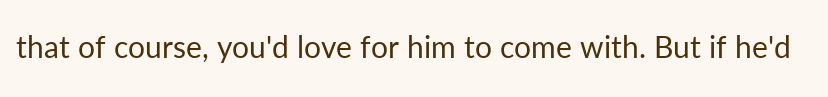that of course, you'd love for him to come with. But if he'd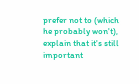prefer not to (which he probably won't), explain that it's still important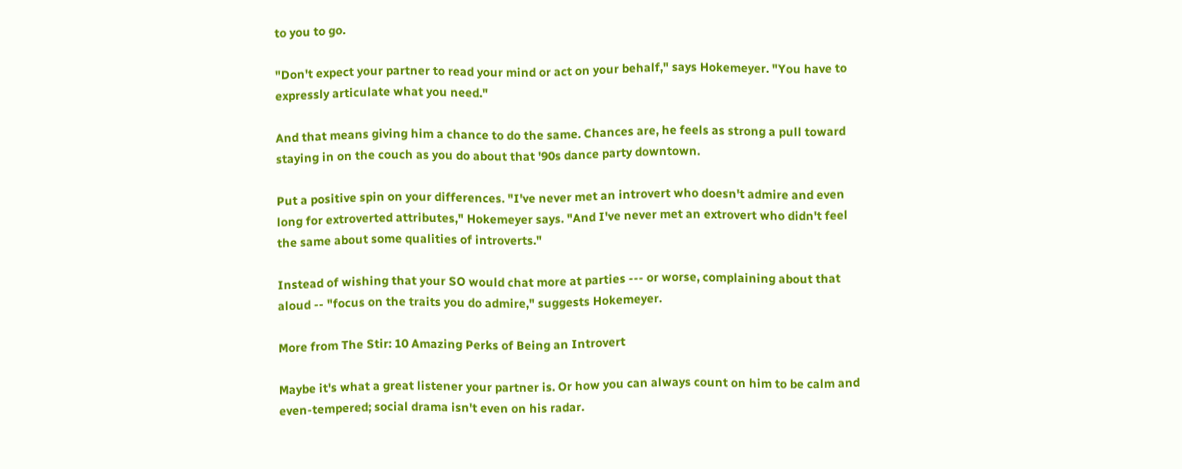to you to go.

"Don't expect your partner to read your mind or act on your behalf," says Hokemeyer. "You have to expressly articulate what you need."

And that means giving him a chance to do the same. Chances are, he feels as strong a pull toward staying in on the couch as you do about that '90s dance party downtown.

Put a positive spin on your differences. "I've never met an introvert who doesn't admire and even long for extroverted attributes," Hokemeyer says. "And I've never met an extrovert who didn't feel the same about some qualities of introverts."

Instead of wishing that your SO would chat more at parties --- or worse, complaining about that aloud -- "focus on the traits you do admire," suggests Hokemeyer.

More from The Stir: 10 Amazing Perks of Being an Introvert

Maybe it's what a great listener your partner is. Or how you can always count on him to be calm and even-tempered; social drama isn't even on his radar.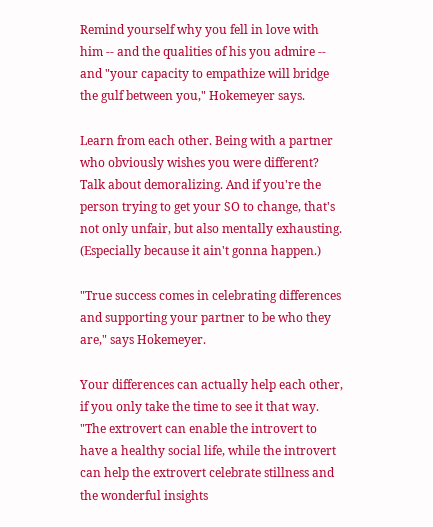Remind yourself why you fell in love with him -- and the qualities of his you admire -- and "your capacity to empathize will bridge the gulf between you," Hokemeyer says.

Learn from each other. Being with a partner who obviously wishes you were different? Talk about demoralizing. And if you're the person trying to get your SO to change, that's not only unfair, but also mentally exhausting. (Especially because it ain't gonna happen.)

"True success comes in celebrating differences and supporting your partner to be who they are," says Hokemeyer.

Your differences can actually help each other, if you only take the time to see it that way. "The extrovert can enable the introvert to have a healthy social life, while the introvert can help the extrovert celebrate stillness and the wonderful insights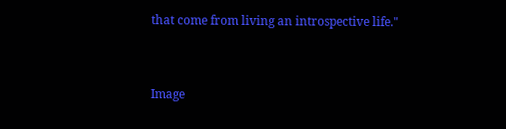that come from living an introspective life."



Image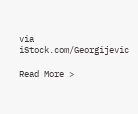via iStock.com/Georgijevic

Read More >